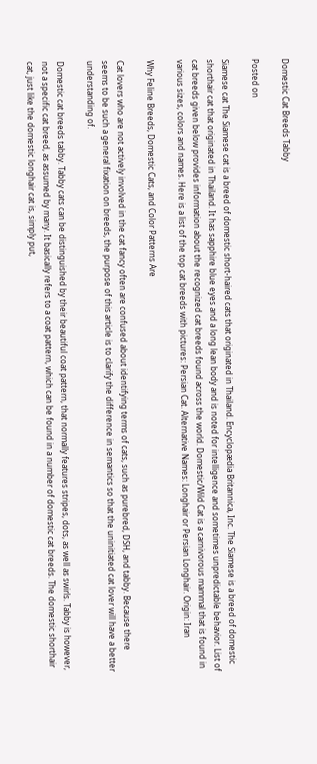Domestic Cat Breeds Tabby

Posted on

Siamese cat The Siamese cat is a breed of domestic short-haired cats that originated in Thailand. Encyclopædia Britannica, Inc. The Siamese is a breed of domestic shorthair cat that originated in Thailand. It has sapphire blue eyes and a long lean body and is noted for intelligence and sometimes unpredictable behavior. List of cat breeds given below provides information about the recognized cat breeds found across the world. Domestic/Wild Cat is a carnivorous mammal that is found in various sizes, colors and names. Here is a list of the top cat breeds with pictures: Persian Cat. Alternative Names: Longhair or Persian Longhair. Origin: Iran

Why Feline Breeds, Domestic Cats, and Color Patterns Are

Cat lovers who are not actively involved in the cat fancy often are confused about identifying terms of cats, such as purebred, DSH, and tabby. Because there seems to be such a general fixation on breeds, the purpose of this article is to clarify the difference in semantics so that the uninitiated cat lover will have a better understanding of.

Domestic cat breeds tabby. Tabby cats can be distinguished by their beautiful coat pattern, that normally features stripes, dots, as well as swirls. Tabby is however, not a specific cat breed, as assumed by many. It basically refers to a coat pattern, which can be found in a number of domestic cat breeds. The domestic shorthair cat, just like the domestic longhair cat is, simply put,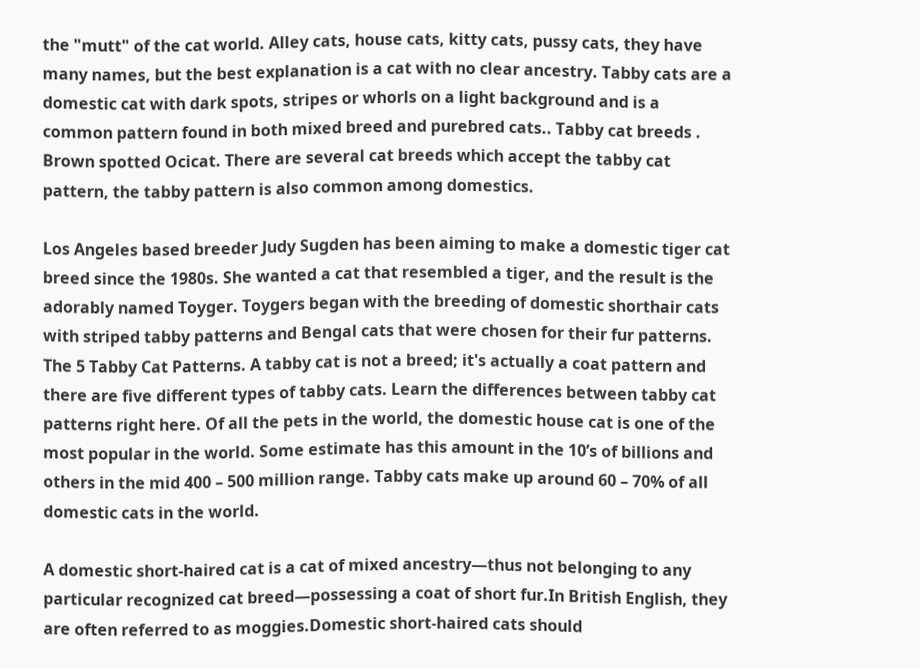the "mutt" of the cat world. Alley cats, house cats, kitty cats, pussy cats, they have many names, but the best explanation is a cat with no clear ancestry. Tabby cats are a domestic cat with dark spots, stripes or whorls on a light background and is a common pattern found in both mixed breed and purebred cats.. Tabby cat breeds . Brown spotted Ocicat. There are several cat breeds which accept the tabby cat pattern, the tabby pattern is also common among domestics.

Los Angeles based breeder Judy Sugden has been aiming to make a domestic tiger cat breed since the 1980s. She wanted a cat that resembled a tiger, and the result is the adorably named Toyger. Toygers began with the breeding of domestic shorthair cats with striped tabby patterns and Bengal cats that were chosen for their fur patterns. The 5 Tabby Cat Patterns. A tabby cat is not a breed; it's actually a coat pattern and there are five different types of tabby cats. Learn the differences between tabby cat patterns right here. Of all the pets in the world, the domestic house cat is one of the most popular in the world. Some estimate has this amount in the 10’s of billions and others in the mid 400 – 500 million range. Tabby cats make up around 60 – 70% of all domestic cats in the world.

A domestic short-haired cat is a cat of mixed ancestry—thus not belonging to any particular recognized cat breed—possessing a coat of short fur.In British English, they are often referred to as moggies.Domestic short-haired cats should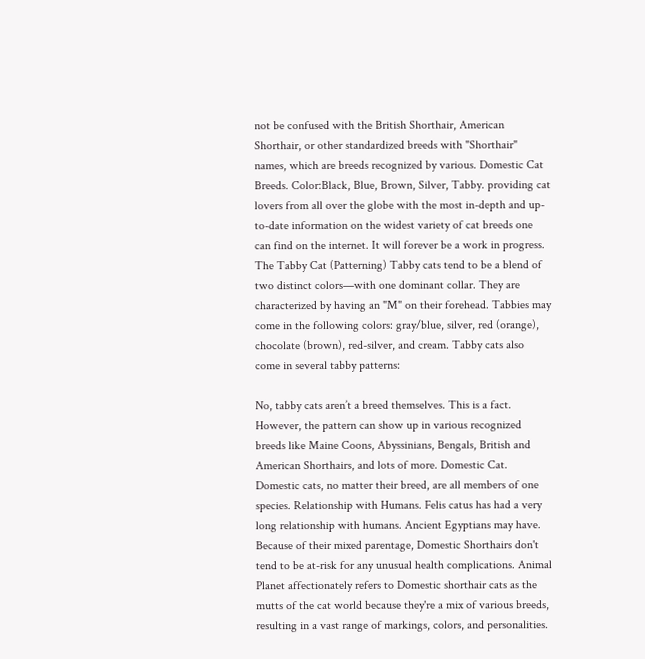not be confused with the British Shorthair, American Shorthair, or other standardized breeds with "Shorthair" names, which are breeds recognized by various. Domestic Cat Breeds. Color:Black, Blue, Brown, Silver, Tabby. providing cat lovers from all over the globe with the most in-depth and up-to-date information on the widest variety of cat breeds one can find on the internet. It will forever be a work in progress. The Tabby Cat (Patterning) Tabby cats tend to be a blend of two distinct colors—with one dominant collar. They are characterized by having an "M" on their forehead. Tabbies may come in the following colors: gray/blue, silver, red (orange), chocolate (brown), red-silver, and cream. Tabby cats also come in several tabby patterns:

No, tabby cats aren’t a breed themselves. This is a fact. However, the pattern can show up in various recognized breeds like Maine Coons, Abyssinians, Bengals, British and American Shorthairs, and lots of more. Domestic Cat. Domestic cats, no matter their breed, are all members of one species. Relationship with Humans. Felis catus has had a very long relationship with humans. Ancient Egyptians may have. Because of their mixed parentage, Domestic Shorthairs don't tend to be at-risk for any unusual health complications. Animal Planet affectionately refers to Domestic shorthair cats as the mutts of the cat world because they're a mix of various breeds, resulting in a vast range of markings, colors, and personalities.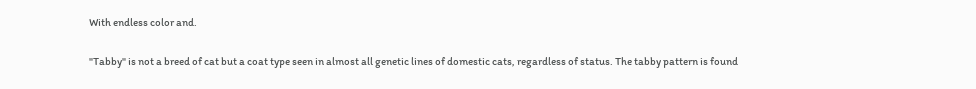With endless color and.

"Tabby" is not a breed of cat but a coat type seen in almost all genetic lines of domestic cats, regardless of status. The tabby pattern is found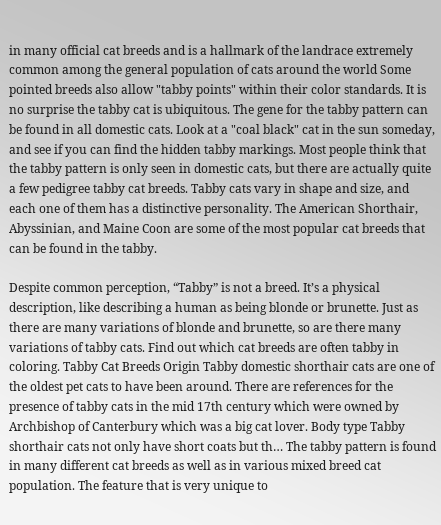in many official cat breeds and is a hallmark of the landrace extremely common among the general population of cats around the world Some pointed breeds also allow "tabby points" within their color standards. It is no surprise the tabby cat is ubiquitous. The gene for the tabby pattern can be found in all domestic cats. Look at a "coal black" cat in the sun someday, and see if you can find the hidden tabby markings. Most people think that the tabby pattern is only seen in domestic cats, but there are actually quite a few pedigree tabby cat breeds. Tabby cats vary in shape and size, and each one of them has a distinctive personality. The American Shorthair, Abyssinian, and Maine Coon are some of the most popular cat breeds that can be found in the tabby.

Despite common perception, “Tabby” is not a breed. It’s a physical description, like describing a human as being blonde or brunette. Just as there are many variations of blonde and brunette, so are there many variations of tabby cats. Find out which cat breeds are often tabby in coloring. Tabby Cat Breeds Origin Tabby domestic shorthair cats are one of the oldest pet cats to have been around. There are references for the presence of tabby cats in the mid 17th century which were owned by Archbishop of Canterbury which was a big cat lover. Body type Tabby shorthair cats not only have short coats but th… The tabby pattern is found in many different cat breeds as well as in various mixed breed cat population. The feature that is very unique to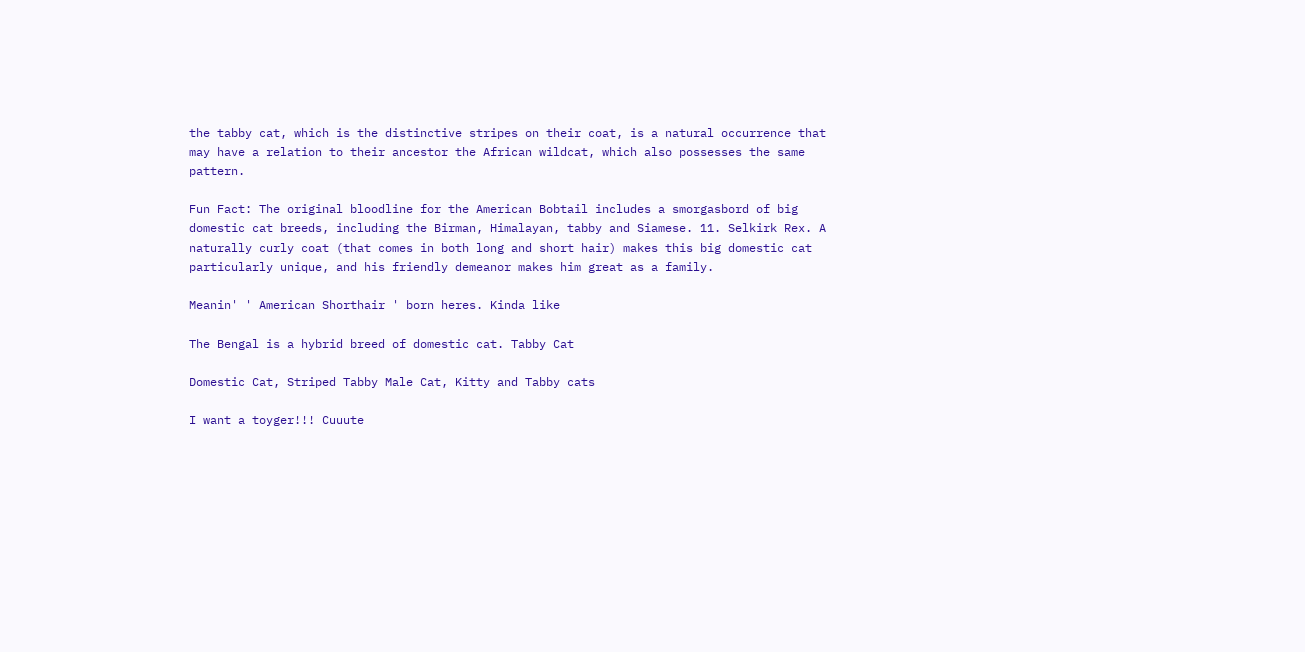the tabby cat, which is the distinctive stripes on their coat, is a natural occurrence that may have a relation to their ancestor the African wildcat, which also possesses the same pattern.

Fun Fact: The original bloodline for the American Bobtail includes a smorgasbord of big domestic cat breeds, including the Birman, Himalayan, tabby and Siamese. 11. Selkirk Rex. A naturally curly coat (that comes in both long and short hair) makes this big domestic cat particularly unique, and his friendly demeanor makes him great as a family.

Meanin' ' American Shorthair ' born heres. Kinda like

The Bengal is a hybrid breed of domestic cat. Tabby Cat

Domestic Cat, Striped Tabby Male Cat, Kitty and Tabby cats

I want a toyger!!! Cuuute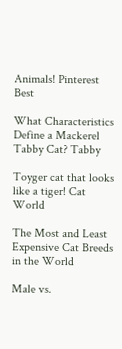Animals! Pinterest Best

What Characteristics Define a Mackerel Tabby Cat? Tabby

Toyger cat that looks like a tiger! Cat World

The Most and Least Expensive Cat Breeds in the World

Male vs.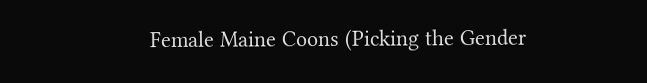Female Maine Coons (Picking the Gender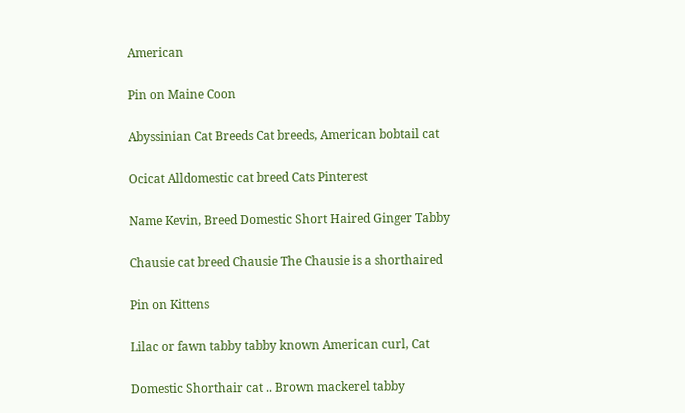American

Pin on Maine Coon

Abyssinian Cat Breeds Cat breeds, American bobtail cat

Ocicat Alldomestic cat breed Cats Pinterest

Name Kevin, Breed Domestic Short Haired Ginger Tabby

Chausie cat breed Chausie The Chausie is a shorthaired

Pin on Kittens

Lilac or fawn tabby tabby known American curl, Cat

Domestic Shorthair cat .. Brown mackerel tabby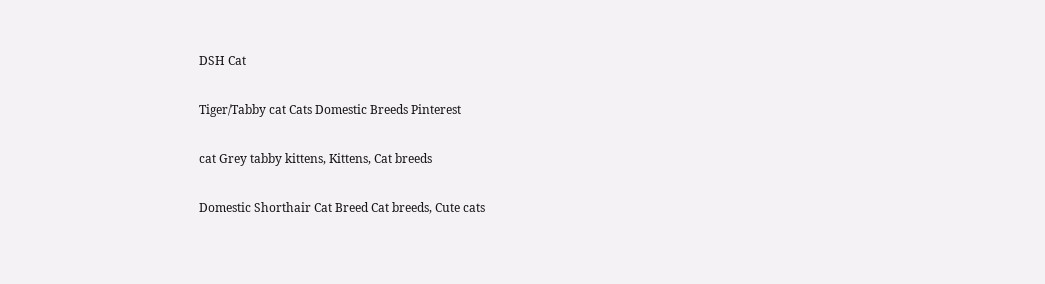DSH Cat

Tiger/Tabby cat Cats Domestic Breeds Pinterest

cat Grey tabby kittens, Kittens, Cat breeds

Domestic Shorthair Cat Breed Cat breeds, Cute cats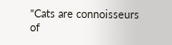"Cats are connoisseurs of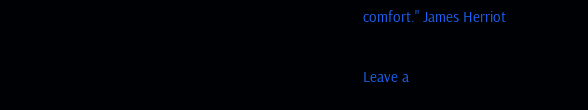comfort." James Herriot

Leave a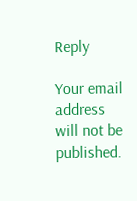Reply

Your email address will not be published.